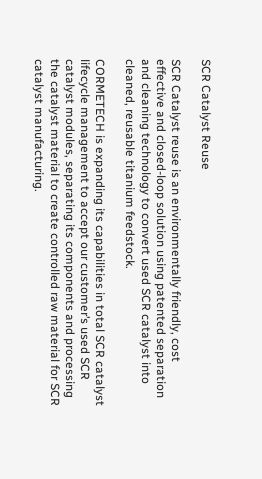SCR Catalyst Reuse

SCR Catalyst reuse is an environmentally friendly, cost effective and closed-loop solution using patented separation and cleaning technology to convert used SCR catalyst into cleaned, reusable titanium feedstock.

CORMETECH is expanding its capabilities in total SCR catalyst lifecycle management to accept our customer’s used SCR catalyst modules, separating its components and processing the catalyst material to create controlled raw material for SCR catalyst manufacturing.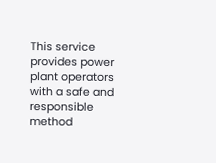This service provides power plant operators with a safe and responsible method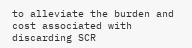to alleviate the burden and cost associated with discarding SCR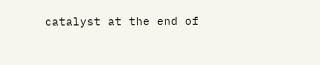catalyst at the end of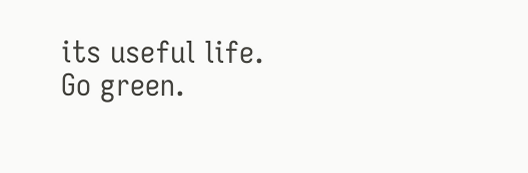its useful life.  Go green.